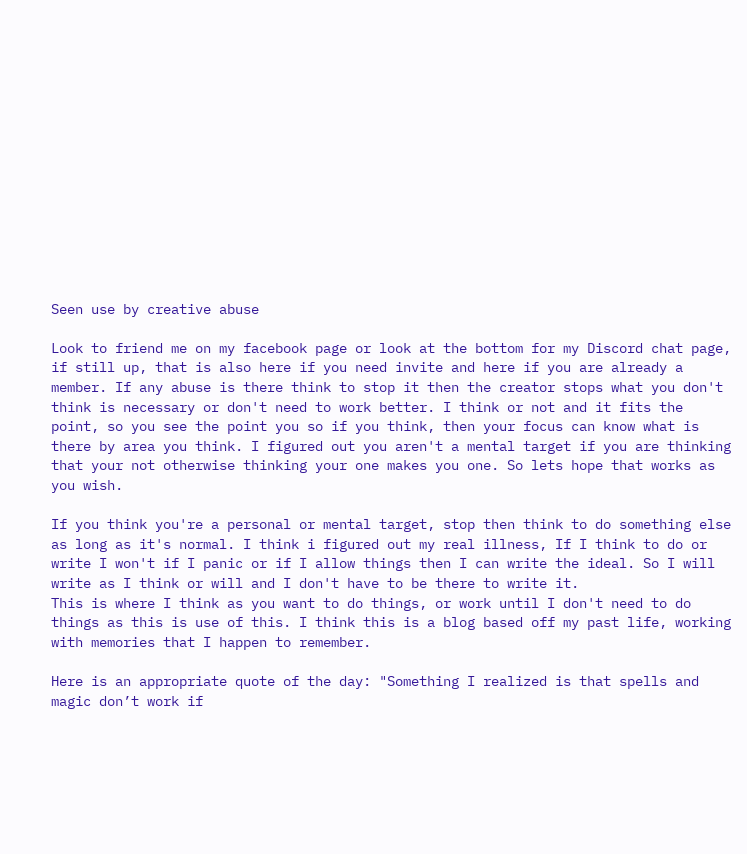Seen use by creative abuse

Look to friend me on my facebook page or look at the bottom for my Discord chat page, if still up, that is also here if you need invite and here if you are already a member. If any abuse is there think to stop it then the creator stops what you don't think is necessary or don't need to work better. I think or not and it fits the point, so you see the point you so if you think, then your focus can know what is there by area you think. I figured out you aren't a mental target if you are thinking that your not otherwise thinking your one makes you one. So lets hope that works as you wish.

If you think you're a personal or mental target, stop then think to do something else as long as it's normal. I think i figured out my real illness, If I think to do or write I won't if I panic or if I allow things then I can write the ideal. So I will write as I think or will and I don't have to be there to write it.
This is where I think as you want to do things, or work until I don't need to do things as this is use of this. I think this is a blog based off my past life, working with memories that I happen to remember.

Here is an appropriate quote of the day: "Something I realized is that spells and magic don’t work if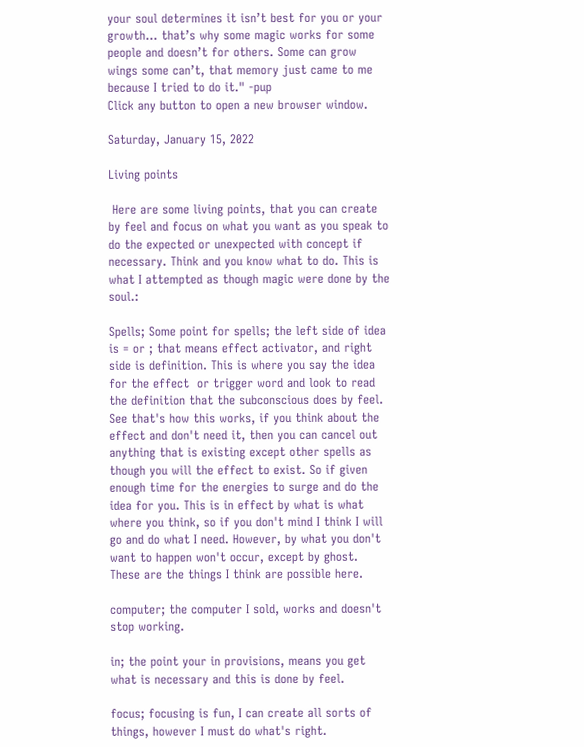your soul determines it isn’t best for you or your growth... that’s why some magic works for some people and doesn’t for others. Some can grow wings some can’t, that memory just came to me because I tried to do it." -pup
Click any button to open a new browser window.

Saturday, January 15, 2022

Living points

 Here are some living points, that you can create by feel and focus on what you want as you speak to do the expected or unexpected with concept if necessary. Think and you know what to do. This is what I attempted as though magic were done by the soul.:

Spells; Some point for spells; the left side of idea is = or ; that means effect activator, and right side is definition. This is where you say the idea for the effect  or trigger word and look to read the definition that the subconscious does by feel. See that's how this works, if you think about the effect and don't need it, then you can cancel out anything that is existing except other spells as though you will the effect to exist. So if given enough time for the energies to surge and do the idea for you. This is in effect by what is what where you think, so if you don't mind I think I will go and do what I need. However, by what you don't want to happen won't occur, except by ghost. These are the things I think are possible here.

computer; the computer I sold, works and doesn't stop working.

in; the point your in provisions, means you get what is necessary and this is done by feel.

focus; focusing is fun, I can create all sorts of things, however I must do what's right.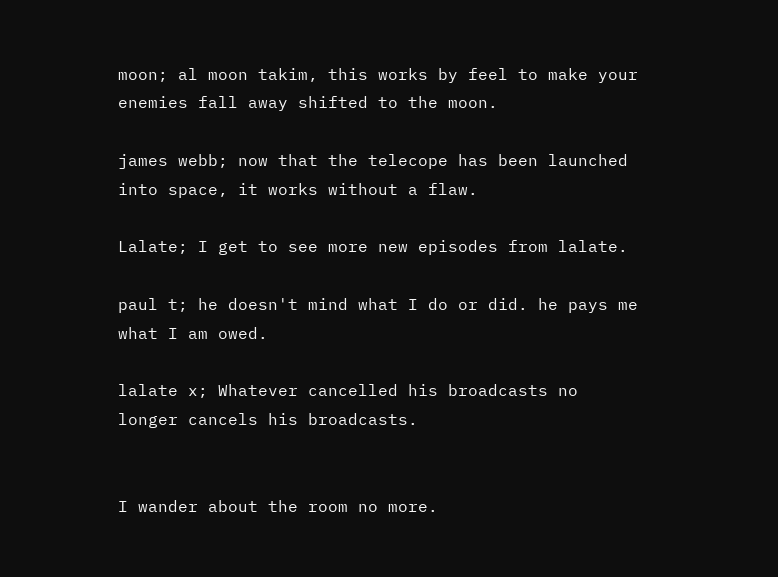moon; al moon takim, this works by feel to make your enemies fall away shifted to the moon.

james webb; now that the telecope has been launched into space, it works without a flaw.

Lalate; I get to see more new episodes from lalate.

paul t; he doesn't mind what I do or did. he pays me what I am owed.

lalate x; Whatever cancelled his broadcasts no longer cancels his broadcasts.


I wander about the room no more.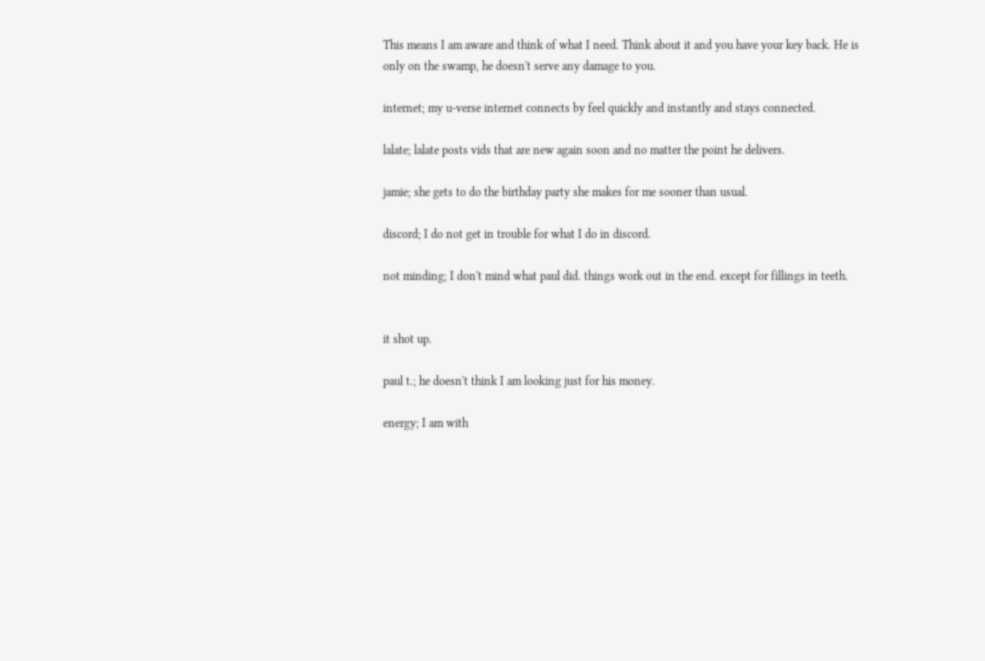This means I am aware and think of what I need. Think about it and you have your key back. He is only on the swamp, he doesn't serve any damage to you.

internet; my u-verse internet connects by feel quickly and instantly and stays connected.

lalate; lalate posts vids that are new again soon and no matter the point he delivers.

jamie; she gets to do the birthday party she makes for me sooner than usual.

discord; I do not get in trouble for what I do in discord.

not minding; I don't mind what paul did. things work out in the end. except for fillings in teeth.


it shot up.

paul t.; he doesn't think I am looking just for his money.

energy; I am with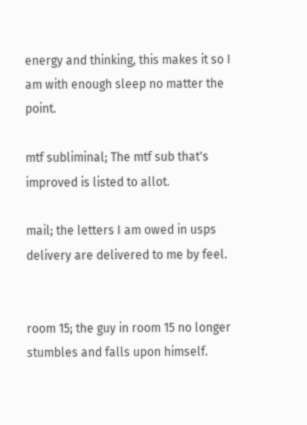energy and thinking, this makes it so I am with enough sleep no matter the point.

mtf subliminal; The mtf sub that's improved is listed to allot.

mail; the letters I am owed in usps delivery are delivered to me by feel.


room 15; the guy in room 15 no longer stumbles and falls upon himself.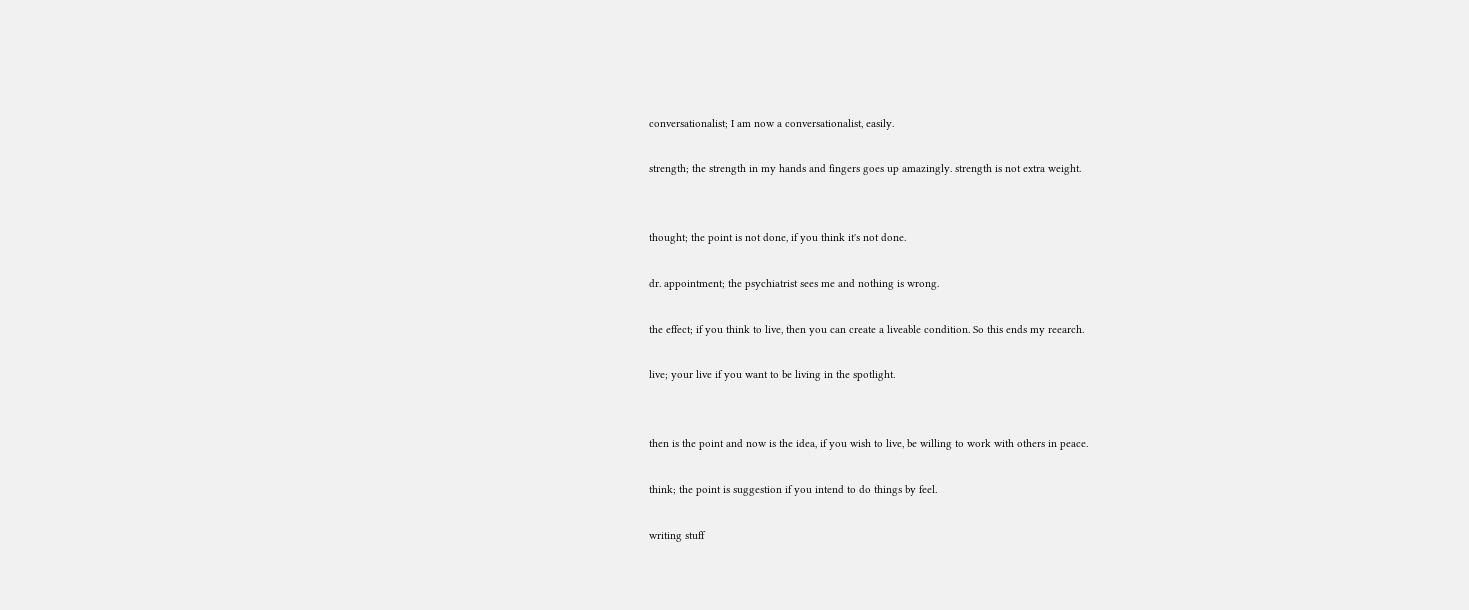conversationalist; I am now a conversationalist, easily.

strength; the strength in my hands and fingers goes up amazingly. strength is not extra weight.


thought; the point is not done, if you think it's not done.

dr. appointment; the psychiatrist sees me and nothing is wrong.

the effect; if you think to live, then you can create a liveable condition. So this ends my reearch.

live; your live if you want to be living in the spotlight.


then is the point and now is the idea, if you wish to live, be willing to work with others in peace.

think; the point is suggestion if you intend to do things by feel.

writing stuff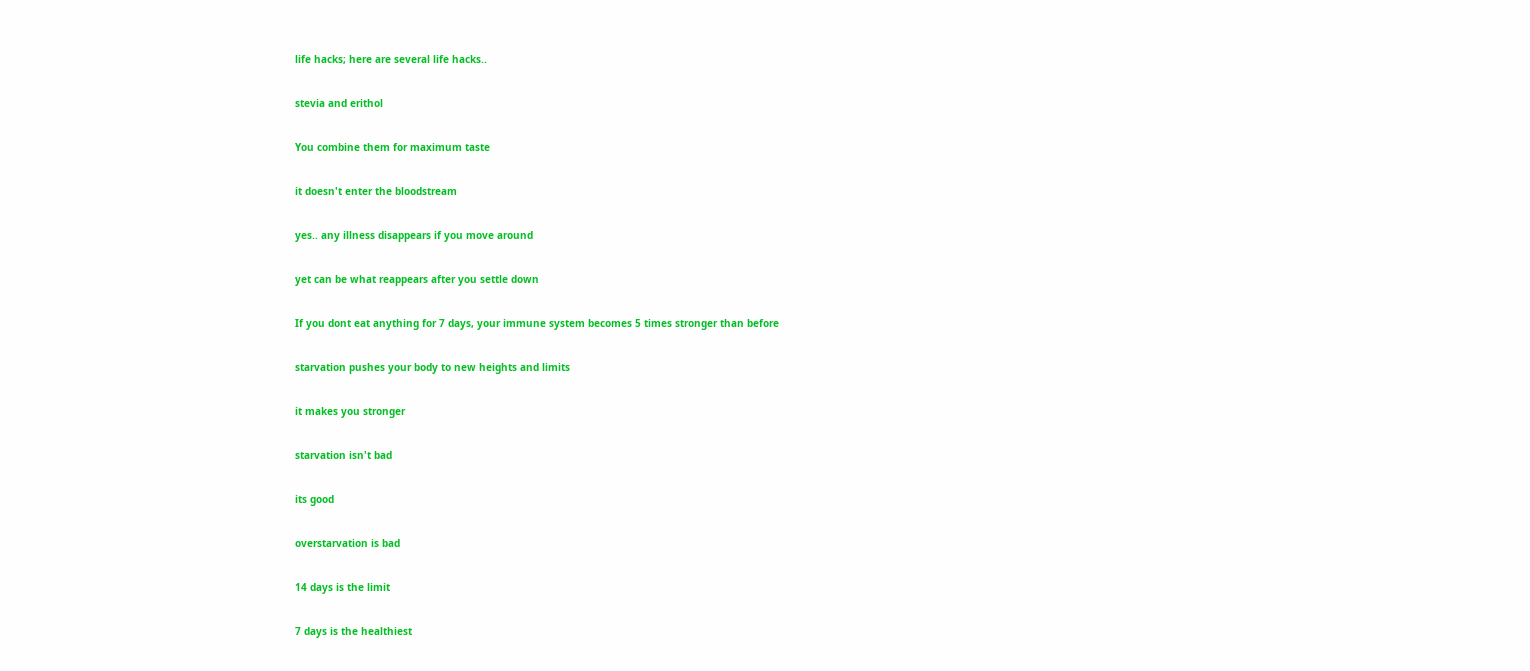life hacks; here are several life hacks..

stevia and erithol

You combine them for maximum taste

it doesn't enter the bloodstream

yes.. any illness disappears if you move around

yet can be what reappears after you settle down

If you dont eat anything for 7 days, your immune system becomes 5 times stronger than before

starvation pushes your body to new heights and limits

it makes you stronger

starvation isn't bad

its good

overstarvation is bad

14 days is the limit

7 days is the healthiest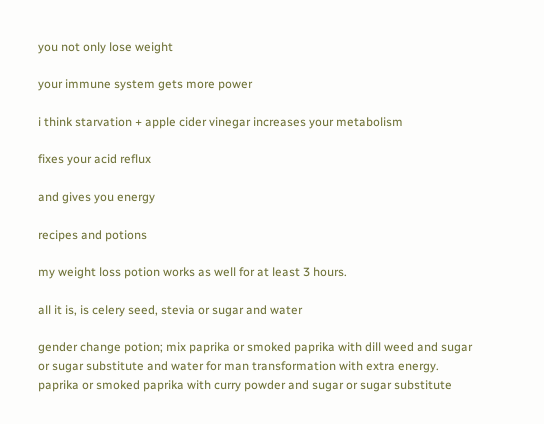you not only lose weight

your immune system gets more power

i think starvation + apple cider vinegar increases your metabolism

fixes your acid reflux

and gives you energy

recipes and potions

my weight loss potion works as well for at least 3 hours.

all it is, is celery seed, stevia or sugar and water

gender change potion; mix paprika or smoked paprika with dill weed and sugar or sugar substitute and water for man transformation with extra energy. paprika or smoked paprika with curry powder and sugar or sugar substitute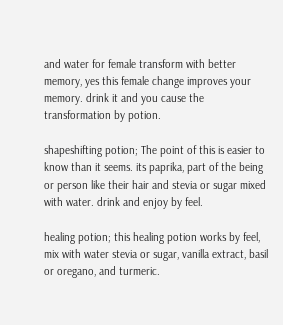and water for female transform with better memory, yes this female change improves your memory. drink it and you cause the transformation by potion.

shapeshifting potion; The point of this is easier to know than it seems. its paprika, part of the being or person like their hair and stevia or sugar mixed with water. drink and enjoy by feel.

healing potion; this healing potion works by feel, mix with water stevia or sugar, vanilla extract, basil or oregano, and turmeric.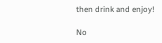then drink and enjoy!

No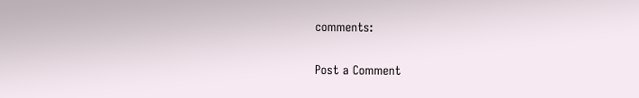comments:

Post a Comment